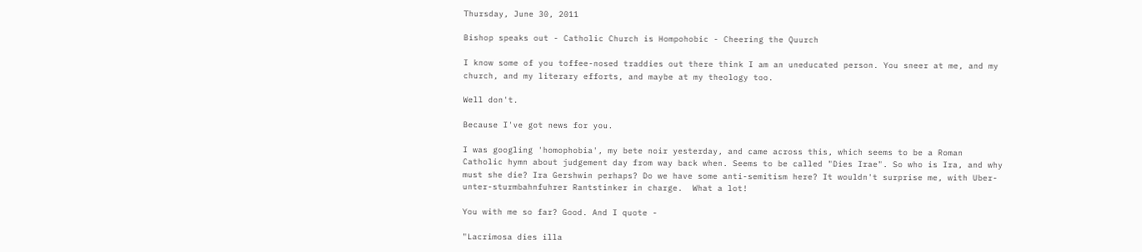Thursday, June 30, 2011

Bishop speaks out - Catholic Church is Hompohobic - Cheering the Quurch

I know some of you toffee-nosed traddies out there think I am an uneducated person. You sneer at me, and my church, and my literary efforts, and maybe at my theology too.

Well don't.

Because I've got news for you.

I was googling 'homophobia', my bete noir yesterday, and came across this, which seems to be a Roman Catholic hymn about judgement day from way back when. Seems to be called "Dies Irae". So who is Ira, and why must she die? Ira Gershwin perhaps? Do we have some anti-semitism here? It wouldn't surprise me, with Uber-unter-sturmbahnfuhrer Rantstinker in charge.  What a lot!

You with me so far? Good. And I quote -

"Lacrimosa dies illa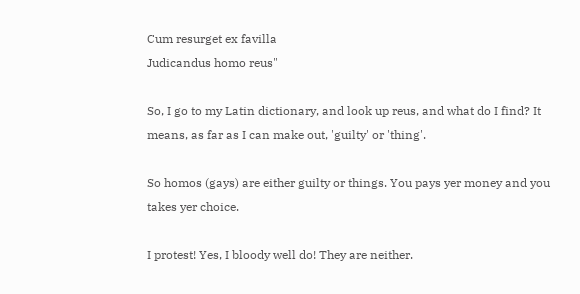Cum resurget ex favilla
Judicandus homo reus"

So, I go to my Latin dictionary, and look up reus, and what do I find? It means, as far as I can make out, 'guilty' or 'thing'.

So homos (gays) are either guilty or things. You pays yer money and you takes yer choice.

I protest! Yes, I bloody well do! They are neither.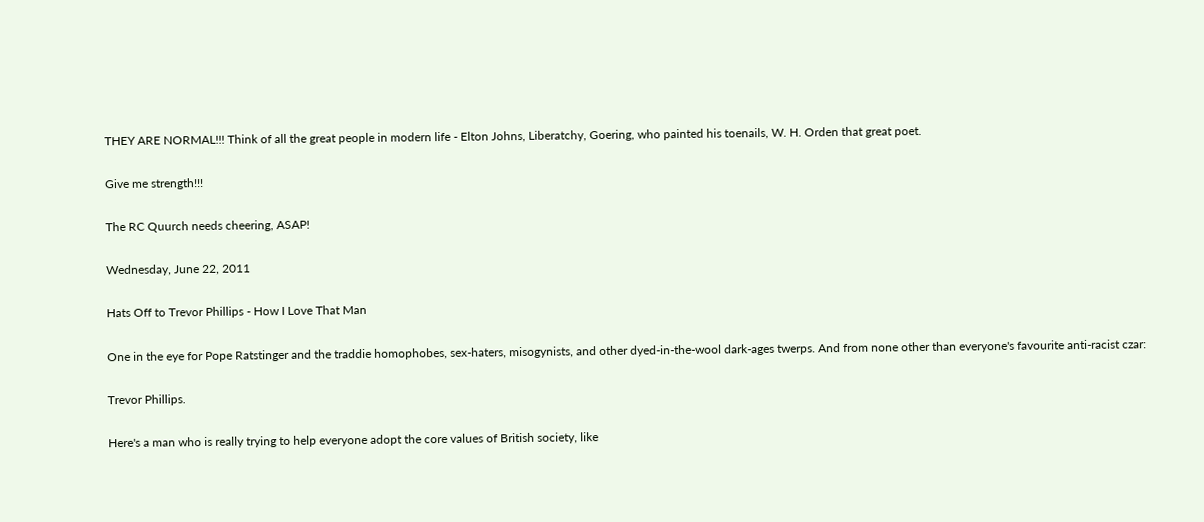THEY ARE NORMAL!!! Think of all the great people in modern life - Elton Johns, Liberatchy, Goering, who painted his toenails, W. H. Orden that great poet.

Give me strength!!!

The RC Quurch needs cheering, ASAP!

Wednesday, June 22, 2011

Hats Off to Trevor Phillips - How I Love That Man

One in the eye for Pope Ratstinger and the traddie homophobes, sex-haters, misogynists, and other dyed-in-the-wool dark-ages twerps. And from none other than everyone's favourite anti-racist czar:

Trevor Phillips.

Here's a man who is really trying to help everyone adopt the core values of British society, like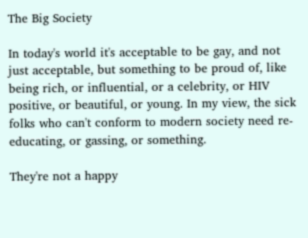The Big Society

In today's world it's acceptable to be gay, and not just acceptable, but something to be proud of, like being rich, or influential, or a celebrity, or HIV positive, or beautiful, or young. In my view, the sick folks who can't conform to modern society need re-educating, or gassing, or something.

They're not a happy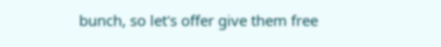bunch, so let's offer give them free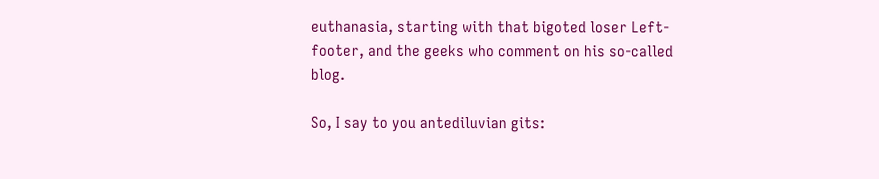euthanasia, starting with that bigoted loser Left-footer, and the geeks who comment on his so-called blog.

So, I say to you antediluvian gits: